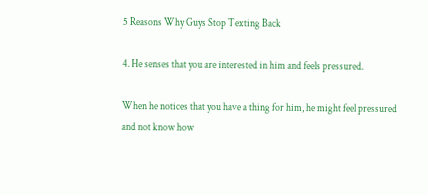5 Reasons Why Guys Stop Texting Back

4. He senses that you are interested in him and feels pressured.

When he notices that you have a thing for him, he might feel pressured and not know how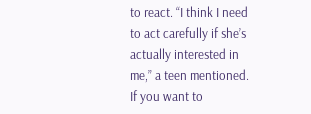to react. “I think I need to act carefully if she’s actually interested in me,” a teen mentioned. If you want to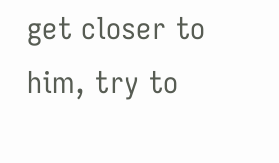get closer to him, try to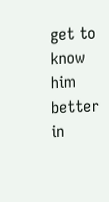get to know him better in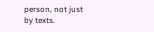person, not just by texts.